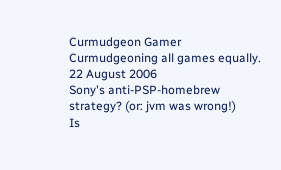Curmudgeon Gamer
Curmudgeoning all games equally.
22 August 2006
Sony's anti-PSP-homebrew strategy? (or: jvm was wrong!)
Is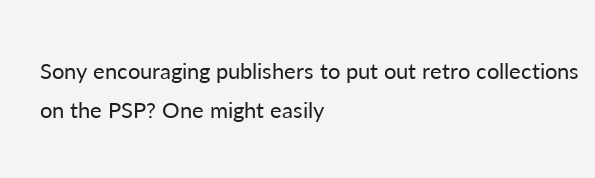Sony encouraging publishers to put out retro collections on the PSP? One might easily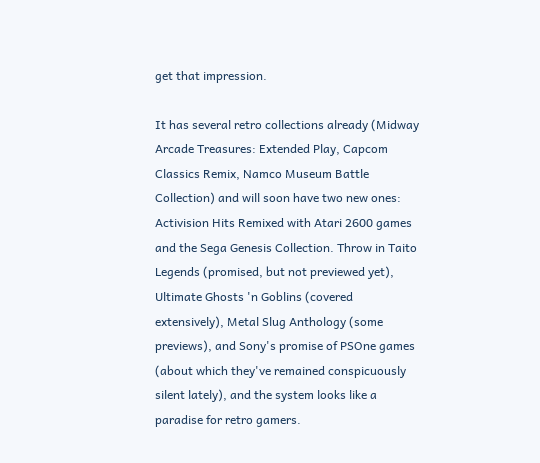get that impression.

It has several retro collections already (Midway Arcade Treasures: Extended Play, Capcom Classics Remix, Namco Museum Battle Collection) and will soon have two new ones: Activision Hits Remixed with Atari 2600 games and the Sega Genesis Collection. Throw in Taito Legends (promised, but not previewed yet), Ultimate Ghosts 'n Goblins (covered extensively), Metal Slug Anthology (some previews), and Sony's promise of PSOne games (about which they've remained conspicuously silent lately), and the system looks like a paradise for retro gamers.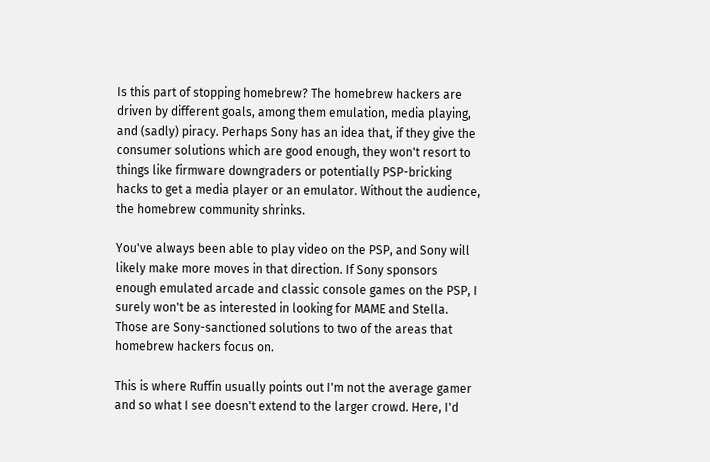Is this part of stopping homebrew? The homebrew hackers are driven by different goals, among them emulation, media playing, and (sadly) piracy. Perhaps Sony has an idea that, if they give the consumer solutions which are good enough, they won't resort to things like firmware downgraders or potentially PSP-bricking hacks to get a media player or an emulator. Without the audience, the homebrew community shrinks.

You've always been able to play video on the PSP, and Sony will likely make more moves in that direction. If Sony sponsors enough emulated arcade and classic console games on the PSP, I surely won't be as interested in looking for MAME and Stella. Those are Sony-sanctioned solutions to two of the areas that homebrew hackers focus on.

This is where Ruffin usually points out I'm not the average gamer and so what I see doesn't extend to the larger crowd. Here, I'd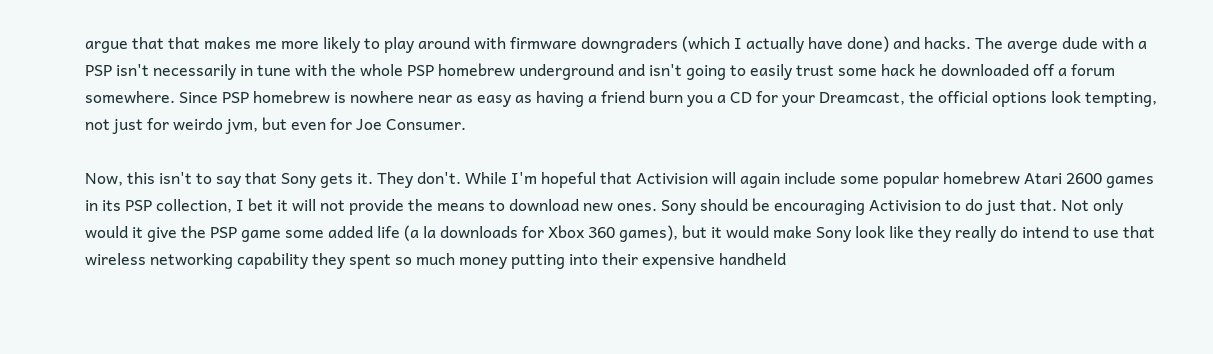argue that that makes me more likely to play around with firmware downgraders (which I actually have done) and hacks. The averge dude with a PSP isn't necessarily in tune with the whole PSP homebrew underground and isn't going to easily trust some hack he downloaded off a forum somewhere. Since PSP homebrew is nowhere near as easy as having a friend burn you a CD for your Dreamcast, the official options look tempting, not just for weirdo jvm, but even for Joe Consumer.

Now, this isn't to say that Sony gets it. They don't. While I'm hopeful that Activision will again include some popular homebrew Atari 2600 games in its PSP collection, I bet it will not provide the means to download new ones. Sony should be encouraging Activision to do just that. Not only would it give the PSP game some added life (a la downloads for Xbox 360 games), but it would make Sony look like they really do intend to use that wireless networking capability they spent so much money putting into their expensive handheld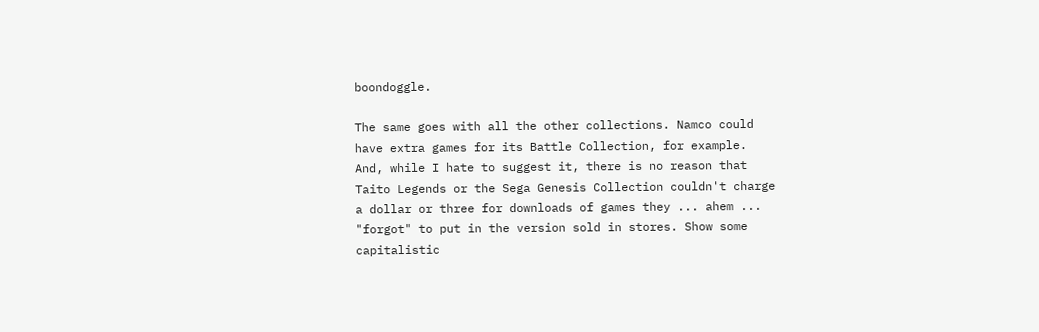boondoggle.

The same goes with all the other collections. Namco could have extra games for its Battle Collection, for example. And, while I hate to suggest it, there is no reason that Taito Legends or the Sega Genesis Collection couldn't charge a dollar or three for downloads of games they ... ahem ... "forgot" to put in the version sold in stores. Show some capitalistic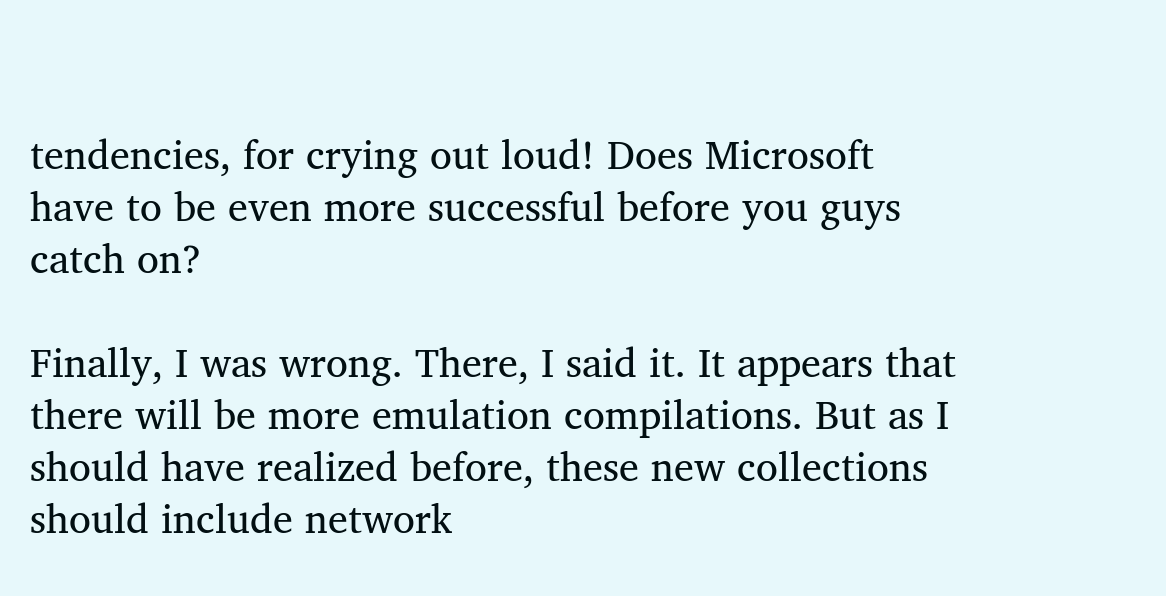tendencies, for crying out loud! Does Microsoft have to be even more successful before you guys catch on?

Finally, I was wrong. There, I said it. It appears that there will be more emulation compilations. But as I should have realized before, these new collections should include network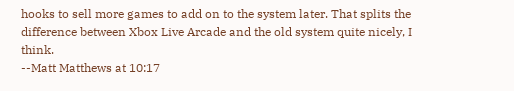hooks to sell more games to add on to the system later. That splits the difference between Xbox Live Arcade and the old system quite nicely, I think.
--Matt Matthews at 10:17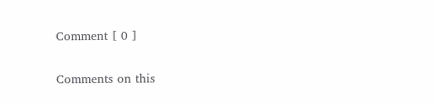Comment [ 0 ]

Comments on this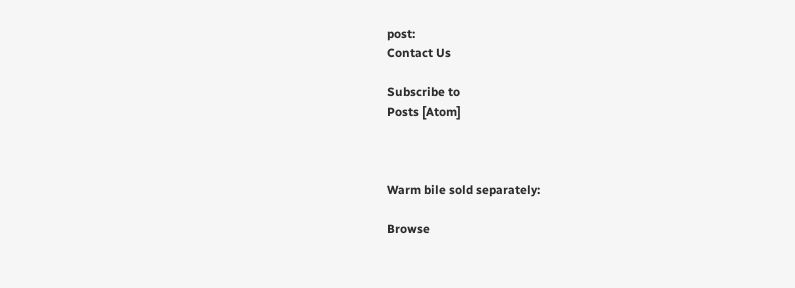post:
Contact Us

Subscribe to
Posts [Atom]



Warm bile sold separately:

Browse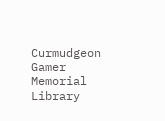Curmudgeon Gamer Memorial Library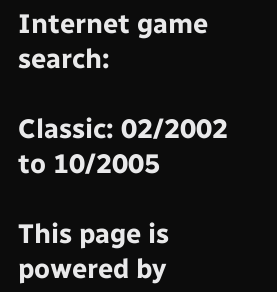Internet game search:

Classic: 02/2002 to 10/2005

This page is powered by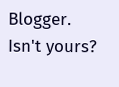Blogger. Isn't yours?